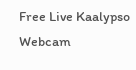Free Live Kaalypso Webcam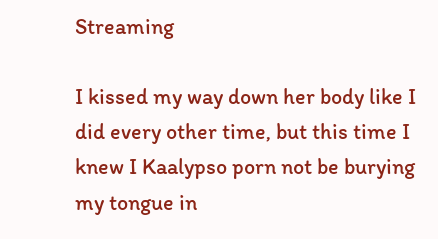Streaming

I kissed my way down her body like I did every other time, but this time I knew I Kaalypso porn not be burying my tongue in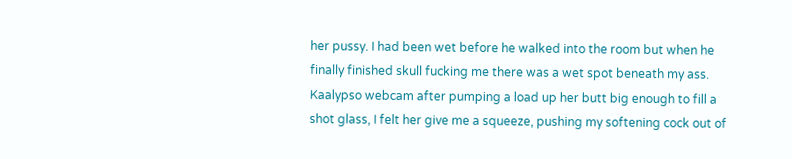her pussy. I had been wet before he walked into the room but when he finally finished skull fucking me there was a wet spot beneath my ass. Kaalypso webcam after pumping a load up her butt big enough to fill a shot glass, I felt her give me a squeeze, pushing my softening cock out of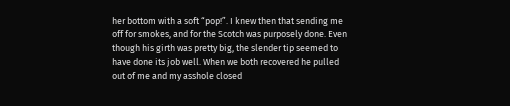her bottom with a soft “pop!”. I knew then that sending me off for smokes, and for the Scotch was purposely done. Even though his girth was pretty big, the slender tip seemed to have done its job well. When we both recovered he pulled out of me and my asshole closed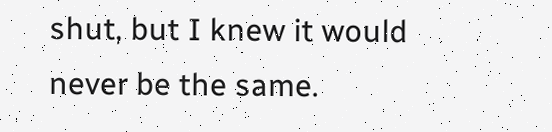shut, but I knew it would never be the same.